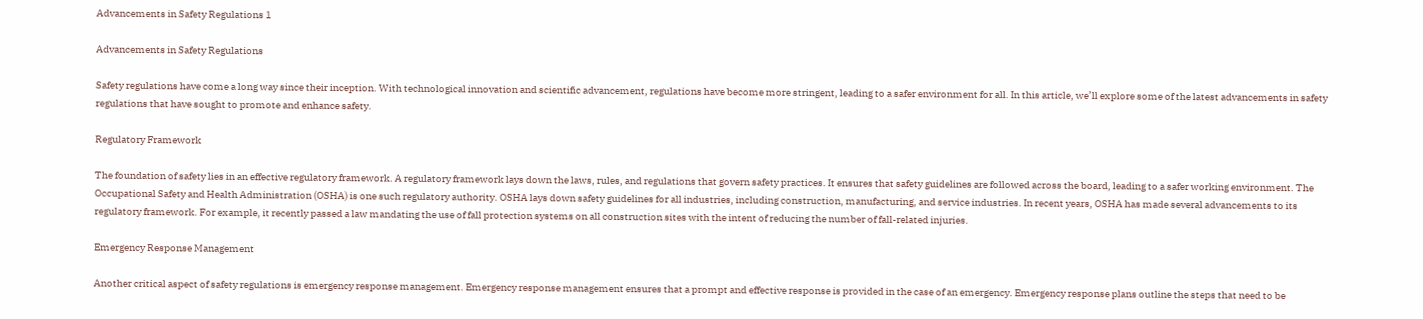Advancements in Safety Regulations 1

Advancements in Safety Regulations

Safety regulations have come a long way since their inception. With technological innovation and scientific advancement, regulations have become more stringent, leading to a safer environment for all. In this article, we’ll explore some of the latest advancements in safety regulations that have sought to promote and enhance safety.

Regulatory Framework

The foundation of safety lies in an effective regulatory framework. A regulatory framework lays down the laws, rules, and regulations that govern safety practices. It ensures that safety guidelines are followed across the board, leading to a safer working environment. The Occupational Safety and Health Administration (OSHA) is one such regulatory authority. OSHA lays down safety guidelines for all industries, including construction, manufacturing, and service industries. In recent years, OSHA has made several advancements to its regulatory framework. For example, it recently passed a law mandating the use of fall protection systems on all construction sites with the intent of reducing the number of fall-related injuries.

Emergency Response Management

Another critical aspect of safety regulations is emergency response management. Emergency response management ensures that a prompt and effective response is provided in the case of an emergency. Emergency response plans outline the steps that need to be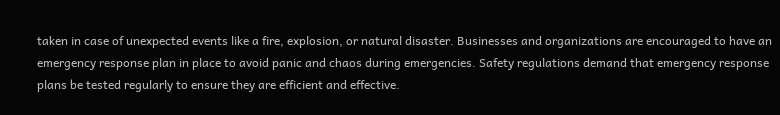taken in case of unexpected events like a fire, explosion, or natural disaster. Businesses and organizations are encouraged to have an emergency response plan in place to avoid panic and chaos during emergencies. Safety regulations demand that emergency response plans be tested regularly to ensure they are efficient and effective.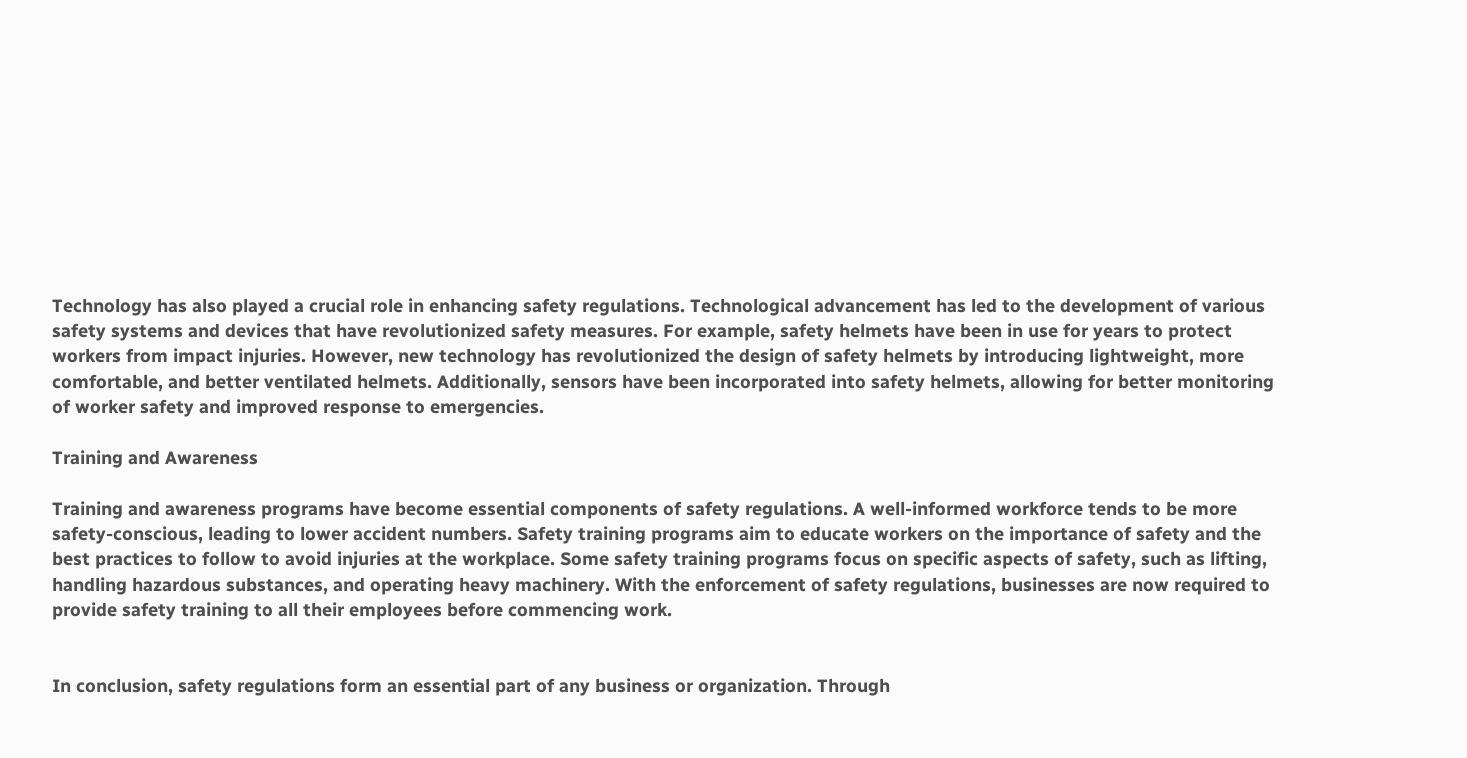Technology has also played a crucial role in enhancing safety regulations. Technological advancement has led to the development of various safety systems and devices that have revolutionized safety measures. For example, safety helmets have been in use for years to protect workers from impact injuries. However, new technology has revolutionized the design of safety helmets by introducing lightweight, more comfortable, and better ventilated helmets. Additionally, sensors have been incorporated into safety helmets, allowing for better monitoring of worker safety and improved response to emergencies.

Training and Awareness

Training and awareness programs have become essential components of safety regulations. A well-informed workforce tends to be more safety-conscious, leading to lower accident numbers. Safety training programs aim to educate workers on the importance of safety and the best practices to follow to avoid injuries at the workplace. Some safety training programs focus on specific aspects of safety, such as lifting, handling hazardous substances, and operating heavy machinery. With the enforcement of safety regulations, businesses are now required to provide safety training to all their employees before commencing work.


In conclusion, safety regulations form an essential part of any business or organization. Through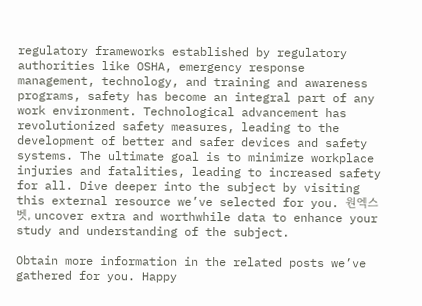regulatory frameworks established by regulatory authorities like OSHA, emergency response management, technology, and training and awareness programs, safety has become an integral part of any work environment. Technological advancement has revolutionized safety measures, leading to the development of better and safer devices and safety systems. The ultimate goal is to minimize workplace injuries and fatalities, leading to increased safety for all. Dive deeper into the subject by visiting this external resource we’ve selected for you. 원엑스벳, uncover extra and worthwhile data to enhance your study and understanding of the subject.

Obtain more information in the related posts we’ve gathered for you. Happy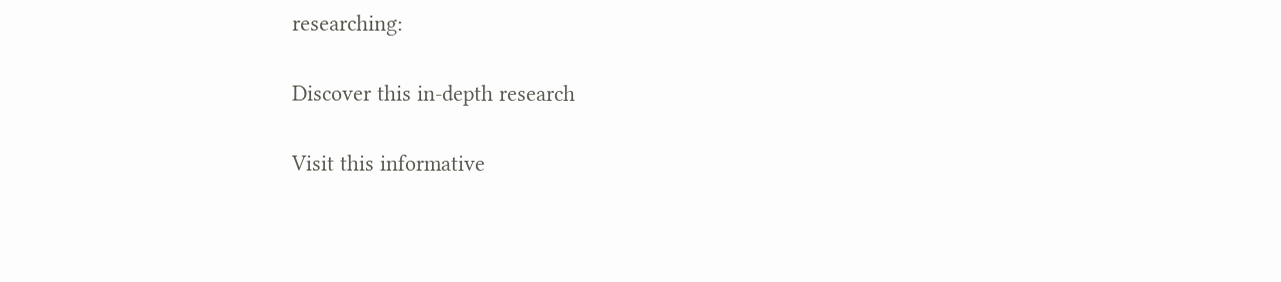researching:

Discover this in-depth research

Visit this informative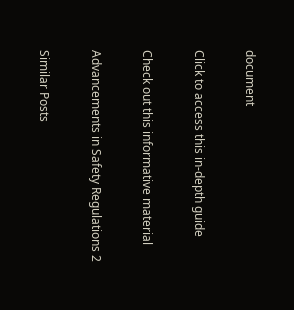document

Click to access this in-depth guide

Check out this informative material

Advancements in Safety Regulations 2

Similar Posts